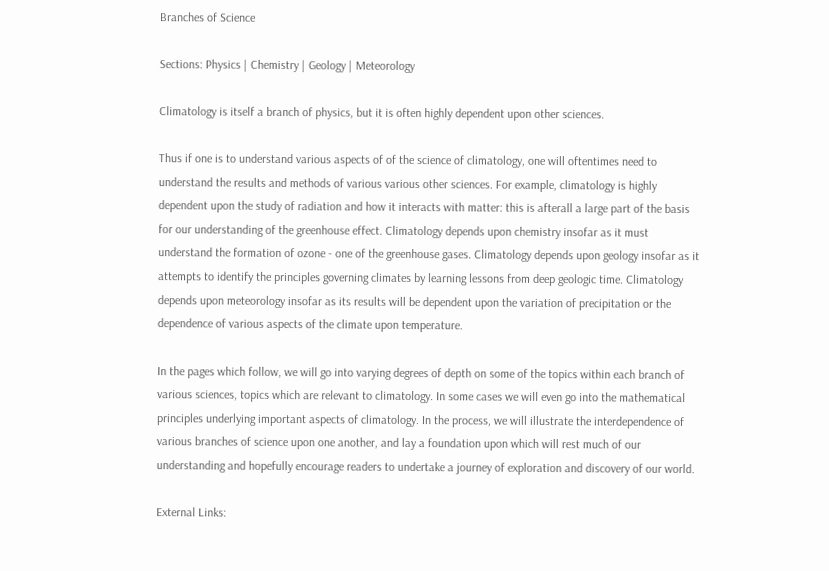Branches of Science

Sections: Physics | Chemistry | Geology | Meteorology

Climatology is itself a branch of physics, but it is often highly dependent upon other sciences.

Thus if one is to understand various aspects of of the science of climatology, one will oftentimes need to understand the results and methods of various various other sciences. For example, climatology is highly dependent upon the study of radiation and how it interacts with matter: this is afterall a large part of the basis for our understanding of the greenhouse effect. Climatology depends upon chemistry insofar as it must understand the formation of ozone - one of the greenhouse gases. Climatology depends upon geology insofar as it attempts to identify the principles governing climates by learning lessons from deep geologic time. Climatology depends upon meteorology insofar as its results will be dependent upon the variation of precipitation or the dependence of various aspects of the climate upon temperature.

In the pages which follow, we will go into varying degrees of depth on some of the topics within each branch of various sciences, topics which are relevant to climatology. In some cases we will even go into the mathematical principles underlying important aspects of climatology. In the process, we will illustrate the interdependence of various branches of science upon one another, and lay a foundation upon which will rest much of our understanding and hopefully encourage readers to undertake a journey of exploration and discovery of our world.

External Links: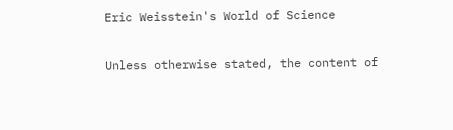Eric Weisstein's World of Science

Unless otherwise stated, the content of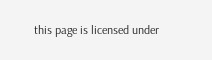this page is licensed under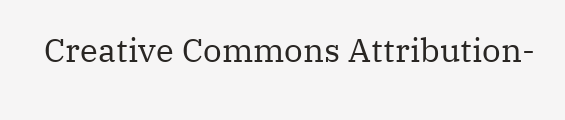Creative Commons Attribution-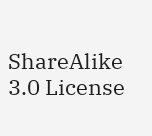ShareAlike 3.0 License